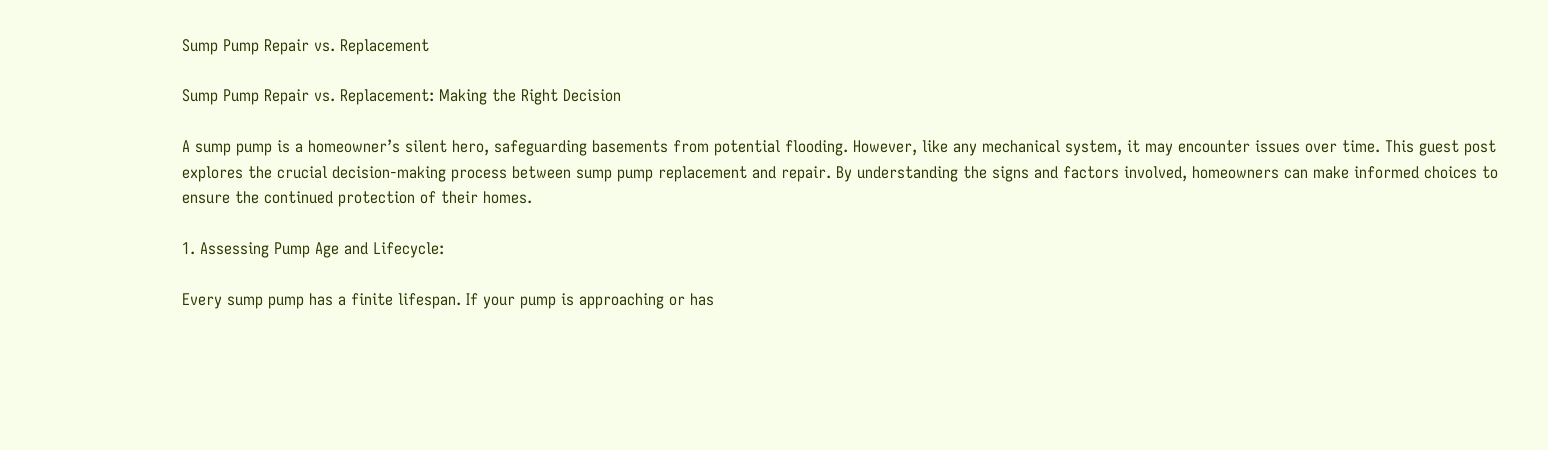Sump Pump Repair vs. Replacement

Sump Pump Repair vs. Replacement: Making the Right Decision

A sump pump is a homeowner’s silent hero, safeguarding basements from potential flooding. However, like any mechanical system, it may encounter issues over time. This guest post explores the crucial decision-making process between sump pump replacement and repair. By understanding the signs and factors involved, homeowners can make informed choices to ensure the continued protection of their homes.

1. Assessing Pump Age and Lifecycle:

Every sump pump has a finite lifespan. If your pump is approaching or has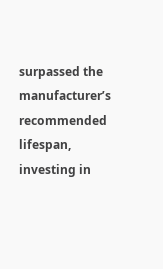surpassed the manufacturer’s recommended lifespan, investing in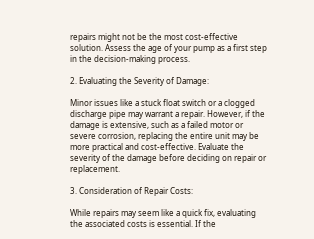repairs might not be the most cost-effective solution. Assess the age of your pump as a first step in the decision-making process.

2. Evaluating the Severity of Damage:

Minor issues like a stuck float switch or a clogged discharge pipe may warrant a repair. However, if the damage is extensive, such as a failed motor or severe corrosion, replacing the entire unit may be more practical and cost-effective. Evaluate the severity of the damage before deciding on repair or replacement.

3. Consideration of Repair Costs:

While repairs may seem like a quick fix, evaluating the associated costs is essential. If the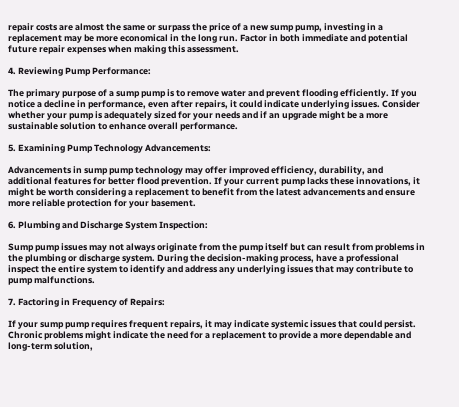repair costs are almost the same or surpass the price of a new sump pump, investing in a replacement may be more economical in the long run. Factor in both immediate and potential future repair expenses when making this assessment.

4. Reviewing Pump Performance:

The primary purpose of a sump pump is to remove water and prevent flooding efficiently. If you notice a decline in performance, even after repairs, it could indicate underlying issues. Consider whether your pump is adequately sized for your needs and if an upgrade might be a more sustainable solution to enhance overall performance.

5. Examining Pump Technology Advancements:

Advancements in sump pump technology may offer improved efficiency, durability, and additional features for better flood prevention. If your current pump lacks these innovations, it might be worth considering a replacement to benefit from the latest advancements and ensure more reliable protection for your basement.

6. Plumbing and Discharge System Inspection:

Sump pump issues may not always originate from the pump itself but can result from problems in the plumbing or discharge system. During the decision-making process, have a professional inspect the entire system to identify and address any underlying issues that may contribute to pump malfunctions.

7. Factoring in Frequency of Repairs:

If your sump pump requires frequent repairs, it may indicate systemic issues that could persist. Chronic problems might indicate the need for a replacement to provide a more dependable and long-term solution,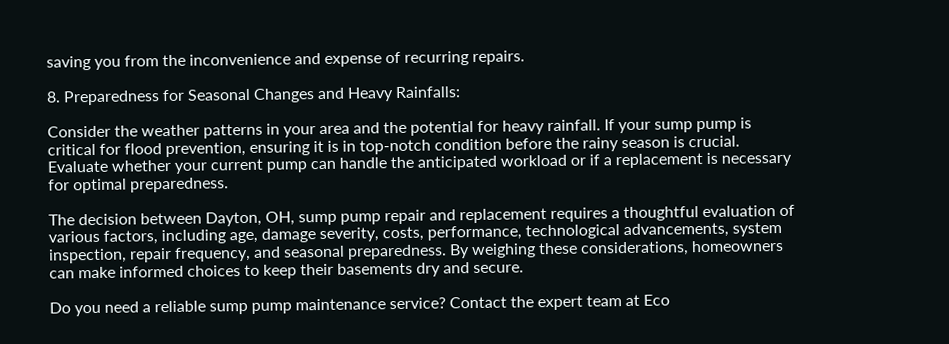saving you from the inconvenience and expense of recurring repairs.

8. Preparedness for Seasonal Changes and Heavy Rainfalls:

Consider the weather patterns in your area and the potential for heavy rainfall. If your sump pump is critical for flood prevention, ensuring it is in top-notch condition before the rainy season is crucial. Evaluate whether your current pump can handle the anticipated workload or if a replacement is necessary for optimal preparedness.

The decision between Dayton, OH, sump pump repair and replacement requires a thoughtful evaluation of various factors, including age, damage severity, costs, performance, technological advancements, system inspection, repair frequency, and seasonal preparedness. By weighing these considerations, homeowners can make informed choices to keep their basements dry and secure.

Do you need a reliable sump pump maintenance service? Contact the expert team at Eco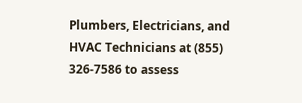Plumbers, Electricians, and HVAC Technicians at (855) 326-7586 to assess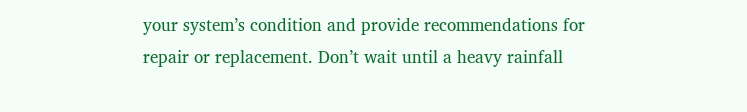your system’s condition and provide recommendations for repair or replacement. Don’t wait until a heavy rainfall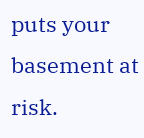puts your basement at risk.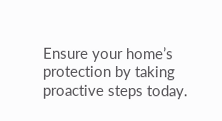Ensure your home’s protection by taking proactive steps today.